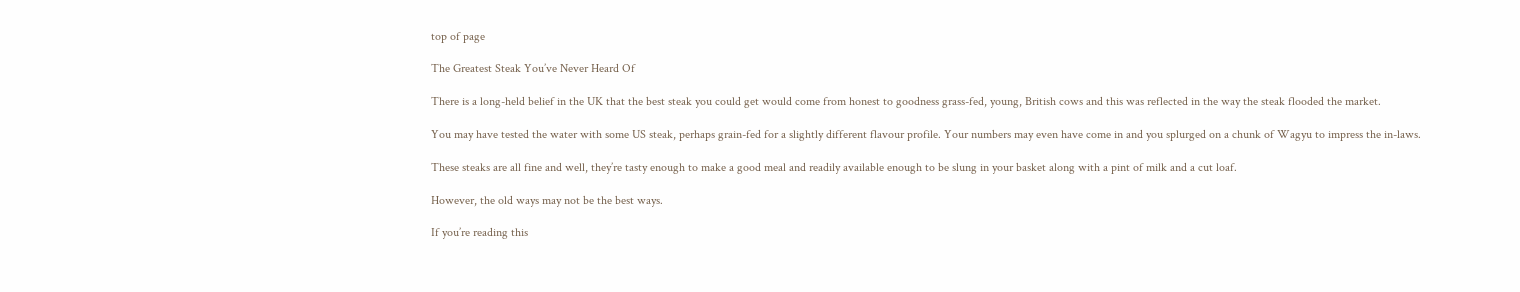top of page

The Greatest Steak You’ve Never Heard Of

There is a long-held belief in the UK that the best steak you could get would come from honest to goodness grass-fed, young, British cows and this was reflected in the way the steak flooded the market.

You may have tested the water with some US steak, perhaps grain-fed for a slightly different flavour profile. Your numbers may even have come in and you splurged on a chunk of Wagyu to impress the in-laws.

These steaks are all fine and well, they’re tasty enough to make a good meal and readily available enough to be slung in your basket along with a pint of milk and a cut loaf.

However, the old ways may not be the best ways.

If you’re reading this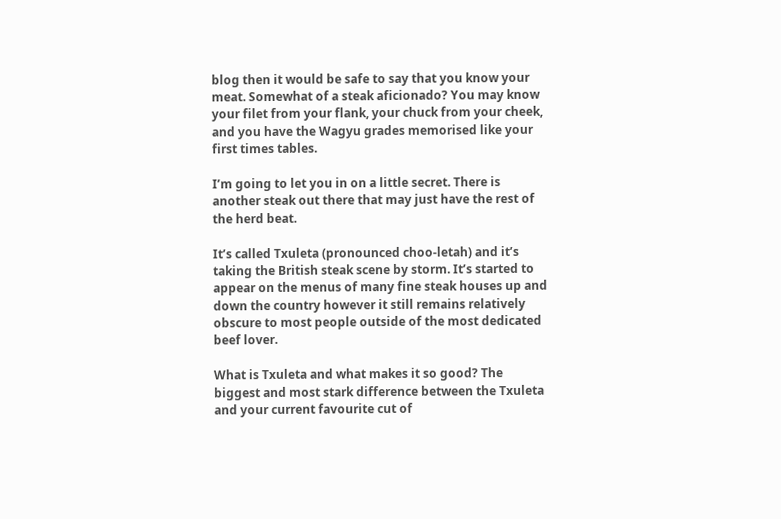blog then it would be safe to say that you know your meat. Somewhat of a steak aficionado? You may know your filet from your flank, your chuck from your cheek, and you have the Wagyu grades memorised like your first times tables.

I’m going to let you in on a little secret. There is another steak out there that may just have the rest of the herd beat.

It’s called Txuleta (pronounced choo-letah) and it’s taking the British steak scene by storm. It’s started to appear on the menus of many fine steak houses up and down the country however it still remains relatively obscure to most people outside of the most dedicated beef lover.

What is Txuleta and what makes it so good? The biggest and most stark difference between the Txuleta and your current favourite cut of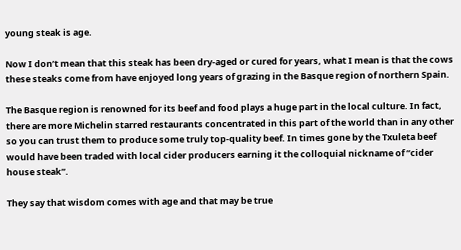young steak is age.

Now I don’t mean that this steak has been dry-aged or cured for years, what I mean is that the cows these steaks come from have enjoyed long years of grazing in the Basque region of northern Spain.

The Basque region is renowned for its beef and food plays a huge part in the local culture. In fact, there are more Michelin starred restaurants concentrated in this part of the world than in any other so you can trust them to produce some truly top-quality beef. In times gone by the Txuleta beef would have been traded with local cider producers earning it the colloquial nickname of “cider house steak”.

They say that wisdom comes with age and that may be true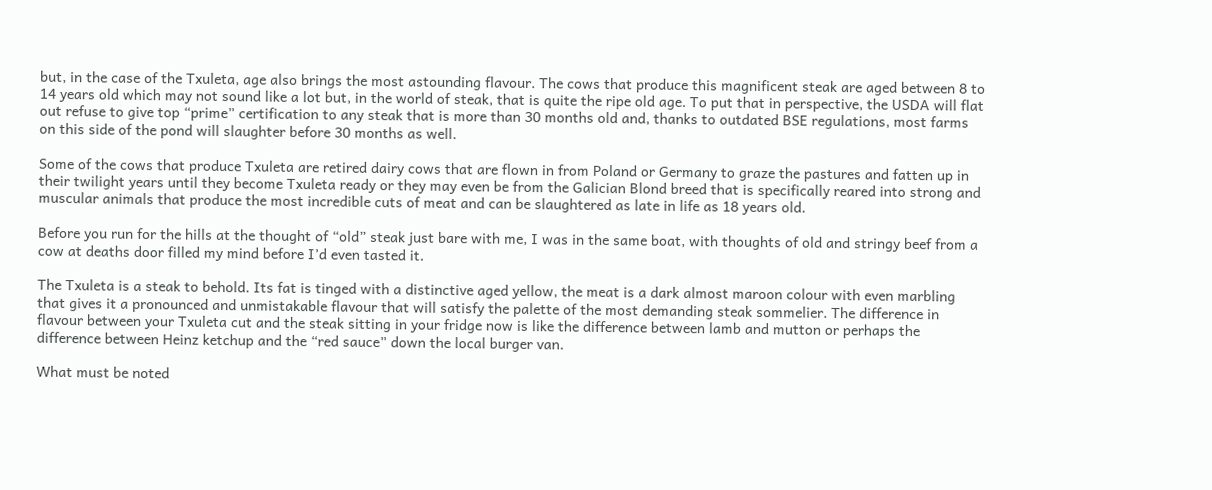but, in the case of the Txuleta, age also brings the most astounding flavour. The cows that produce this magnificent steak are aged between 8 to 14 years old which may not sound like a lot but, in the world of steak, that is quite the ripe old age. To put that in perspective, the USDA will flat out refuse to give top “prime” certification to any steak that is more than 30 months old and, thanks to outdated BSE regulations, most farms on this side of the pond will slaughter before 30 months as well.

Some of the cows that produce Txuleta are retired dairy cows that are flown in from Poland or Germany to graze the pastures and fatten up in their twilight years until they become Txuleta ready or they may even be from the Galician Blond breed that is specifically reared into strong and muscular animals that produce the most incredible cuts of meat and can be slaughtered as late in life as 18 years old.

Before you run for the hills at the thought of “old” steak just bare with me, I was in the same boat, with thoughts of old and stringy beef from a cow at deaths door filled my mind before I’d even tasted it.

The Txuleta is a steak to behold. Its fat is tinged with a distinctive aged yellow, the meat is a dark almost maroon colour with even marbling that gives it a pronounced and unmistakable flavour that will satisfy the palette of the most demanding steak sommelier. The difference in flavour between your Txuleta cut and the steak sitting in your fridge now is like the difference between lamb and mutton or perhaps the difference between Heinz ketchup and the “red sauce” down the local burger van.

What must be noted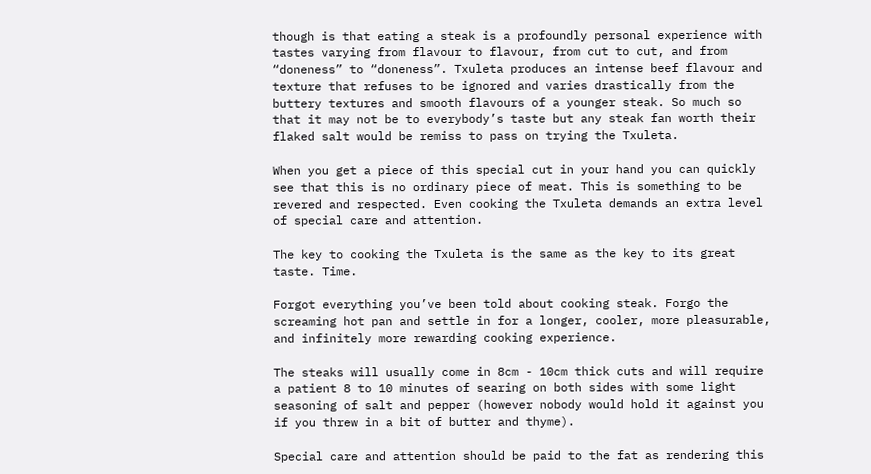though is that eating a steak is a profoundly personal experience with tastes varying from flavour to flavour, from cut to cut, and from “doneness” to “doneness”. Txuleta produces an intense beef flavour and texture that refuses to be ignored and varies drastically from the buttery textures and smooth flavours of a younger steak. So much so that it may not be to everybody’s taste but any steak fan worth their flaked salt would be remiss to pass on trying the Txuleta.

When you get a piece of this special cut in your hand you can quickly see that this is no ordinary piece of meat. This is something to be revered and respected. Even cooking the Txuleta demands an extra level of special care and attention.

The key to cooking the Txuleta is the same as the key to its great taste. Time.

Forgot everything you’ve been told about cooking steak. Forgo the screaming hot pan and settle in for a longer, cooler, more pleasurable, and infinitely more rewarding cooking experience.

The steaks will usually come in 8cm - 10cm thick cuts and will require a patient 8 to 10 minutes of searing on both sides with some light seasoning of salt and pepper (however nobody would hold it against you if you threw in a bit of butter and thyme).

Special care and attention should be paid to the fat as rendering this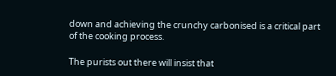down and achieving the crunchy carbonised is a critical part of the cooking process.

The purists out there will insist that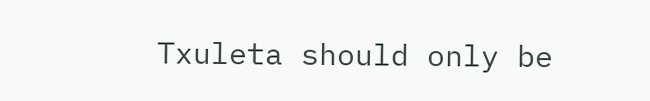Txuleta should only be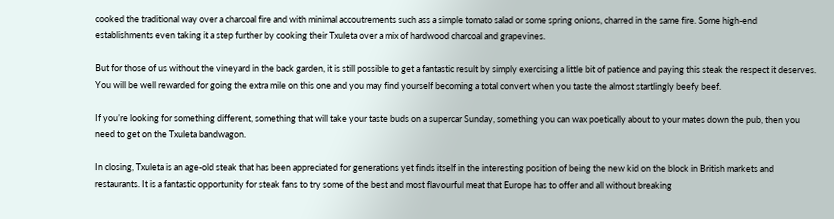cooked the traditional way over a charcoal fire and with minimal accoutrements such ass a simple tomato salad or some spring onions, charred in the same fire. Some high-end establishments even taking it a step further by cooking their Txuleta over a mix of hardwood charcoal and grapevines.

But for those of us without the vineyard in the back garden, it is still possible to get a fantastic result by simply exercising a little bit of patience and paying this steak the respect it deserves. You will be well rewarded for going the extra mile on this one and you may find yourself becoming a total convert when you taste the almost startlingly beefy beef.

If you’re looking for something different, something that will take your taste buds on a supercar Sunday, something you can wax poetically about to your mates down the pub, then you need to get on the Txuleta bandwagon.

In closing, Txuleta is an age-old steak that has been appreciated for generations yet finds itself in the interesting position of being the new kid on the block in British markets and restaurants. It is a fantastic opportunity for steak fans to try some of the best and most flavourful meat that Europe has to offer and all without breaking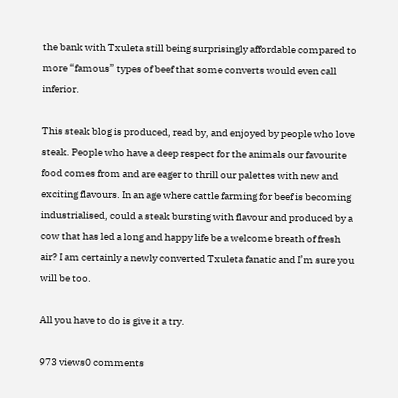the bank with Txuleta still being surprisingly affordable compared to more “famous” types of beef that some converts would even call inferior.

This steak blog is produced, read by, and enjoyed by people who love steak. People who have a deep respect for the animals our favourite food comes from and are eager to thrill our palettes with new and exciting flavours. In an age where cattle farming for beef is becoming industrialised, could a steak bursting with flavour and produced by a cow that has led a long and happy life be a welcome breath of fresh air? I am certainly a newly converted Txuleta fanatic and I’m sure you will be too.

All you have to do is give it a try.

973 views0 comments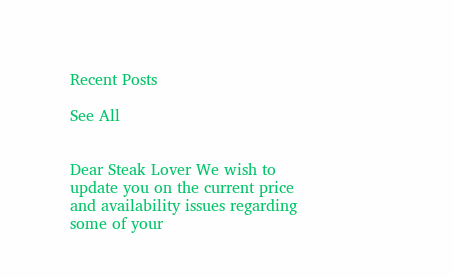Recent Posts

See All


Dear Steak Lover We wish to update you on the current price and availability issues regarding some of your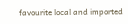favourite local and imported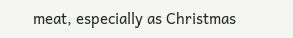meat, especially as Christmas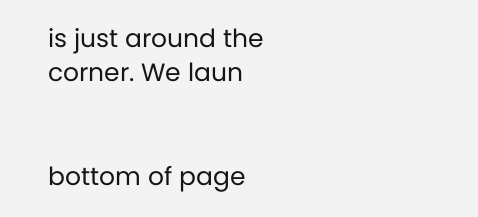is just around the corner. We laun


bottom of page